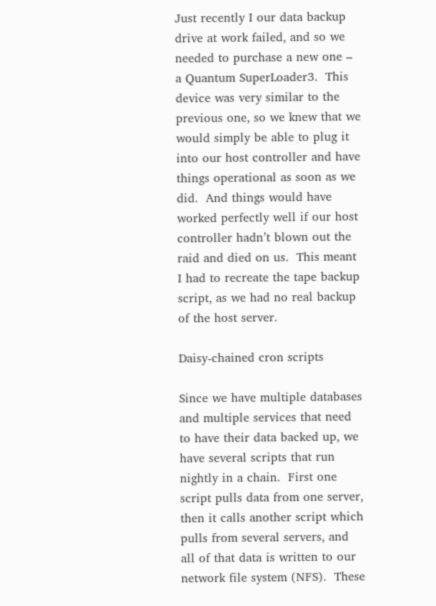Just recently I our data backup drive at work failed, and so we needed to purchase a new one – a Quantum SuperLoader3.  This device was very similar to the previous one, so we knew that we would simply be able to plug it into our host controller and have things operational as soon as we did.  And things would have worked perfectly well if our host controller hadn’t blown out the raid and died on us.  This meant I had to recreate the tape backup script, as we had no real backup of the host server.

Daisy-chained cron scripts

Since we have multiple databases and multiple services that need to have their data backed up, we have several scripts that run nightly in a chain.  First one script pulls data from one server, then it calls another script which pulls from several servers, and all of that data is written to our network file system (NFS).  These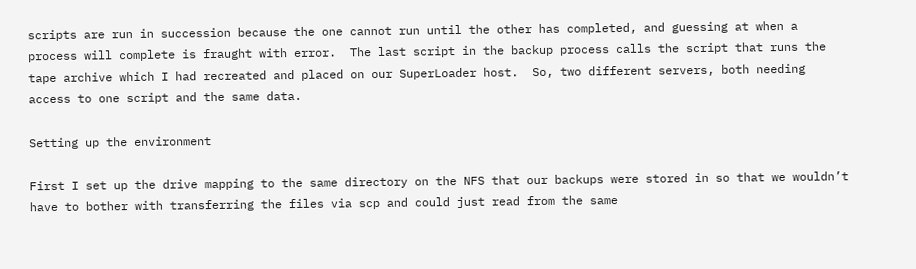scripts are run in succession because the one cannot run until the other has completed, and guessing at when a process will complete is fraught with error.  The last script in the backup process calls the script that runs the tape archive which I had recreated and placed on our SuperLoader host.  So, two different servers, both needing access to one script and the same data.

Setting up the environment

First I set up the drive mapping to the same directory on the NFS that our backups were stored in so that we wouldn’t have to bother with transferring the files via scp and could just read from the same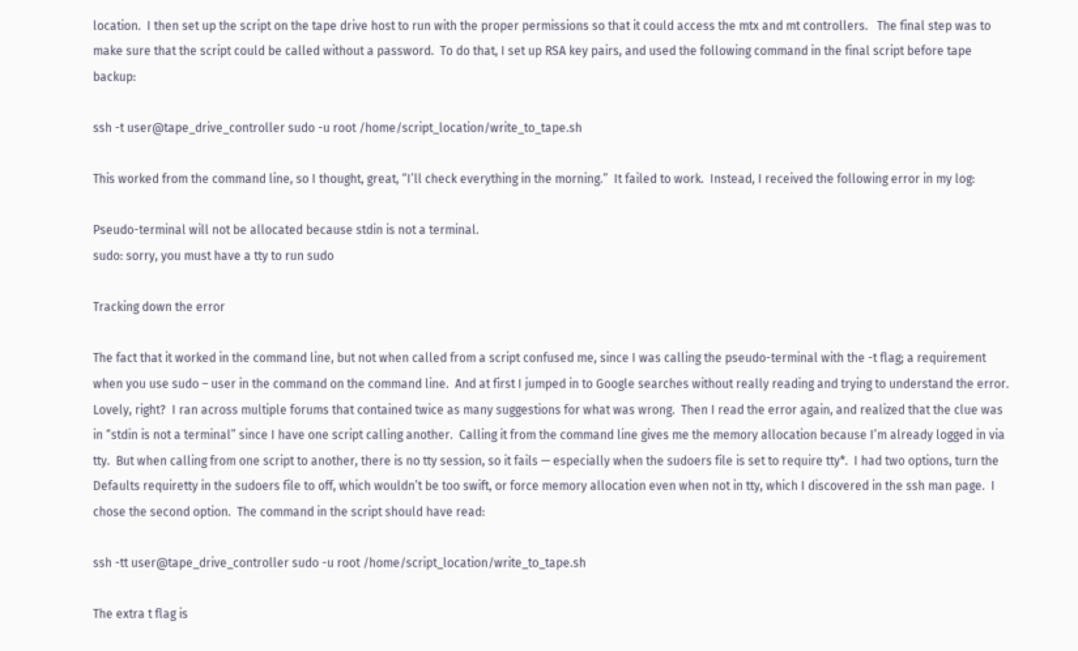location.  I then set up the script on the tape drive host to run with the proper permissions so that it could access the mtx and mt controllers.   The final step was to make sure that the script could be called without a password.  To do that, I set up RSA key pairs, and used the following command in the final script before tape backup:

ssh -t user@tape_drive_controller sudo -u root /home/script_location/write_to_tape.sh

This worked from the command line, so I thought, great, “I’ll check everything in the morning.”  It failed to work.  Instead, I received the following error in my log:

Pseudo-terminal will not be allocated because stdin is not a terminal.
sudo: sorry, you must have a tty to run sudo

Tracking down the error

The fact that it worked in the command line, but not when called from a script confused me, since I was calling the pseudo-terminal with the -t flag; a requirement when you use sudo – user in the command on the command line.  And at first I jumped in to Google searches without really reading and trying to understand the error.  Lovely, right?  I ran across multiple forums that contained twice as many suggestions for what was wrong.  Then I read the error again, and realized that the clue was in “stdin is not a terminal” since I have one script calling another.  Calling it from the command line gives me the memory allocation because I’m already logged in via tty.  But when calling from one script to another, there is no tty session, so it fails — especially when the sudoers file is set to require tty*.  I had two options, turn the Defaults requiretty in the sudoers file to off, which wouldn’t be too swift, or force memory allocation even when not in tty, which I discovered in the ssh man page.  I chose the second option.  The command in the script should have read:

ssh -tt user@tape_drive_controller sudo -u root /home/script_location/write_to_tape.sh

The extra t flag is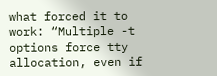what forced it to work: “Multiple -t options force tty allocation, even if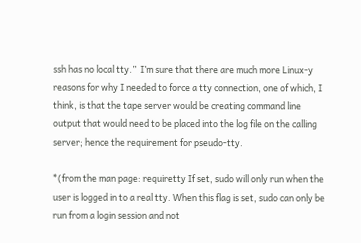ssh has no local tty.”  I’m sure that there are much more Linux-y reasons for why I needed to force a tty connection, one of which, I think, is that the tape server would be creating command line output that would need to be placed into the log file on the calling server; hence the requirement for pseudo-tty.

*(from the man page: requiretty If set, sudo will only run when the user is logged in to a real tty. When this flag is set, sudo can only be run from a login session and not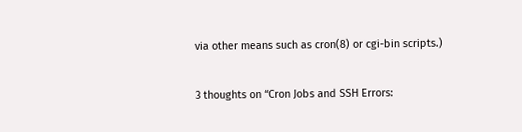via other means such as cron(8) or cgi-bin scripts.)

3 thoughts on “Cron Jobs and SSH Errors: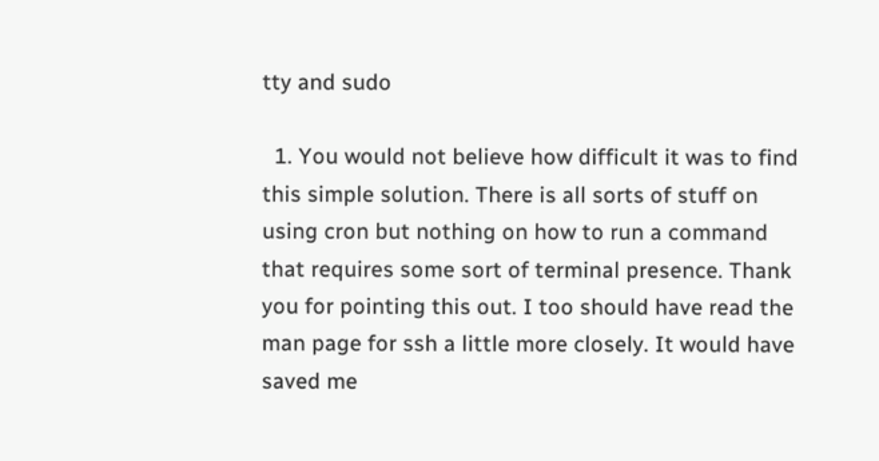tty and sudo

  1. You would not believe how difficult it was to find this simple solution. There is all sorts of stuff on using cron but nothing on how to run a command that requires some sort of terminal presence. Thank you for pointing this out. I too should have read the man page for ssh a little more closely. It would have saved me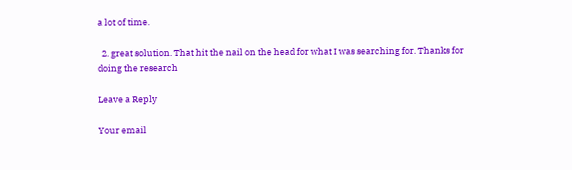a lot of time.

  2. great solution. That hit the nail on the head for what I was searching for. Thanks for doing the research

Leave a Reply

Your email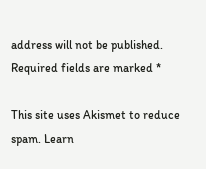address will not be published. Required fields are marked *

This site uses Akismet to reduce spam. Learn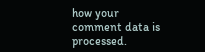how your comment data is processed.